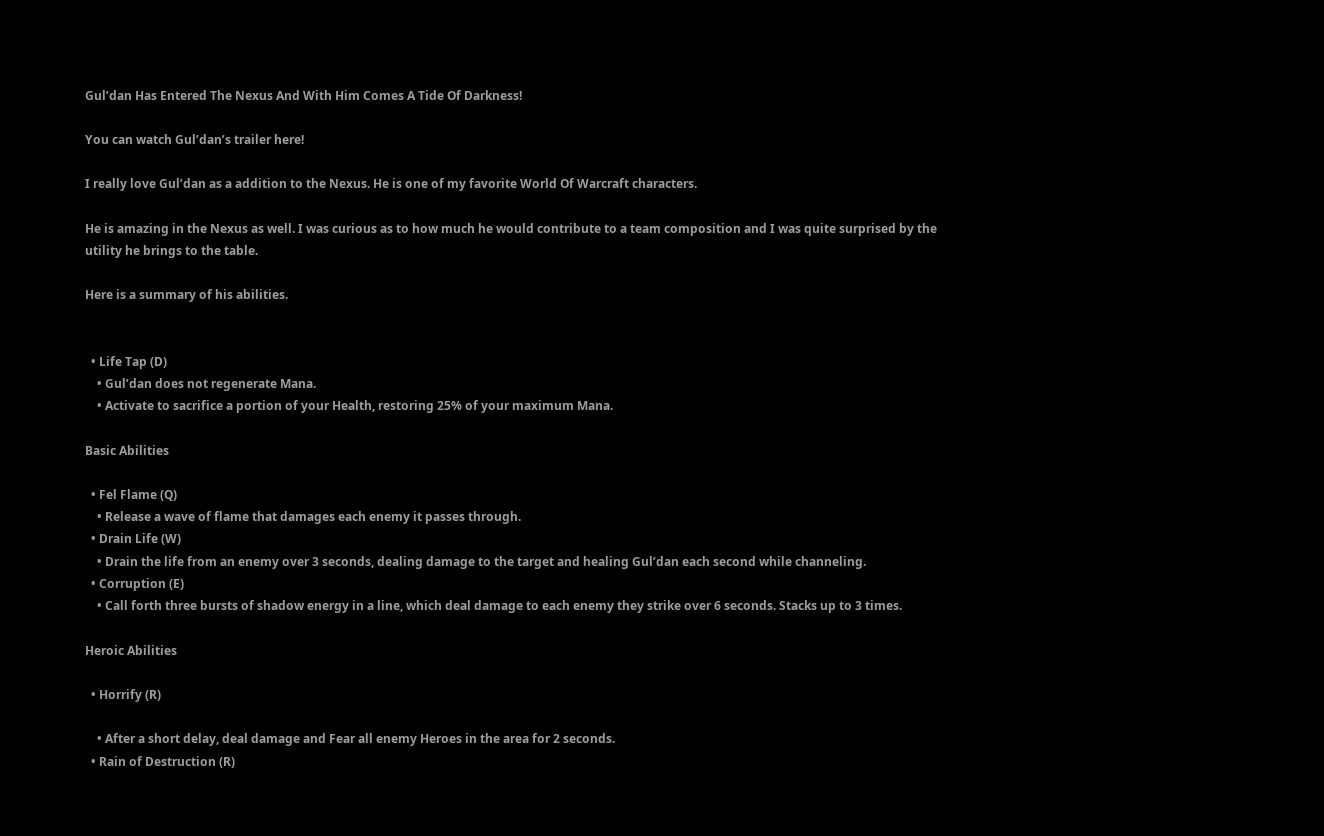Gul’dan Has Entered The Nexus And With Him Comes A Tide Of Darkness!

You can watch Gul’dan’s trailer here!

I really love Gul’dan as a addition to the Nexus. He is one of my favorite World Of Warcraft characters.

He is amazing in the Nexus as well. I was curious as to how much he would contribute to a team composition and I was quite surprised by the utility he brings to the table.

Here is a summary of his abilities.


  • Life Tap (D)
    • Gul’dan does not regenerate Mana.
    • Activate to sacrifice a portion of your Health, restoring 25% of your maximum Mana.

Basic Abilities

  • Fel Flame (Q)
    • Release a wave of flame that damages each enemy it passes through.
  • Drain Life (W)
    • Drain the life from an enemy over 3 seconds, dealing damage to the target and healing Gul’dan each second while channeling.
  • Corruption (E)
    • Call forth three bursts of shadow energy in a line, which deal damage to each enemy they strike over 6 seconds. Stacks up to 3 times.

Heroic Abilities

  • Horrify (R)

    • After a short delay, deal damage and Fear all enemy Heroes in the area for 2 seconds.
  • Rain of Destruction (R)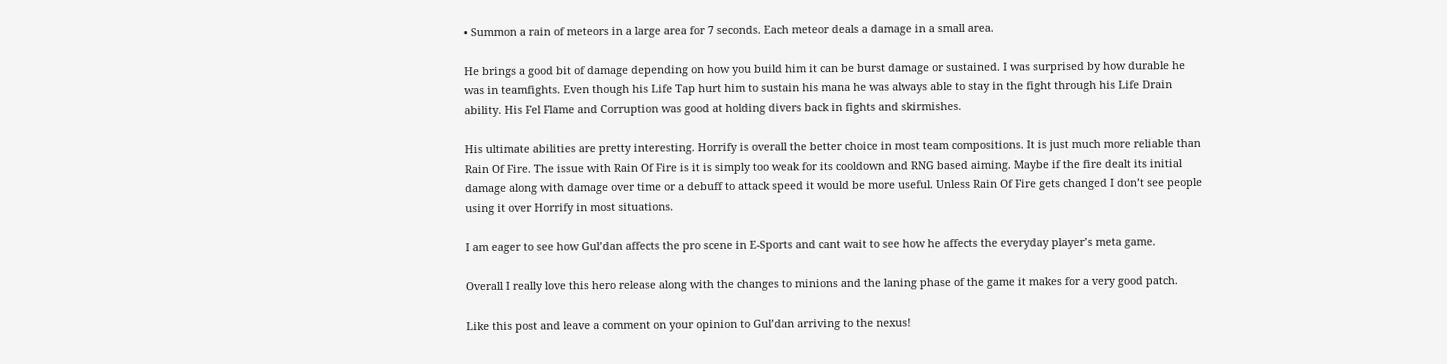• Summon a rain of meteors in a large area for 7 seconds. Each meteor deals a damage in a small area.

He brings a good bit of damage depending on how you build him it can be burst damage or sustained. I was surprised by how durable he was in teamfights. Even though his Life Tap hurt him to sustain his mana he was always able to stay in the fight through his Life Drain ability. His Fel Flame and Corruption was good at holding divers back in fights and skirmishes.

His ultimate abilities are pretty interesting. Horrify is overall the better choice in most team compositions. It is just much more reliable than Rain Of Fire. The issue with Rain Of Fire is it is simply too weak for its cooldown and RNG based aiming. Maybe if the fire dealt its initial damage along with damage over time or a debuff to attack speed it would be more useful. Unless Rain Of Fire gets changed I don’t see people using it over Horrify in most situations.

I am eager to see how Gul’dan affects the pro scene in E-Sports and cant wait to see how he affects the everyday player’s meta game.

Overall I really love this hero release along with the changes to minions and the laning phase of the game it makes for a very good patch.

Like this post and leave a comment on your opinion to Gul’dan arriving to the nexus!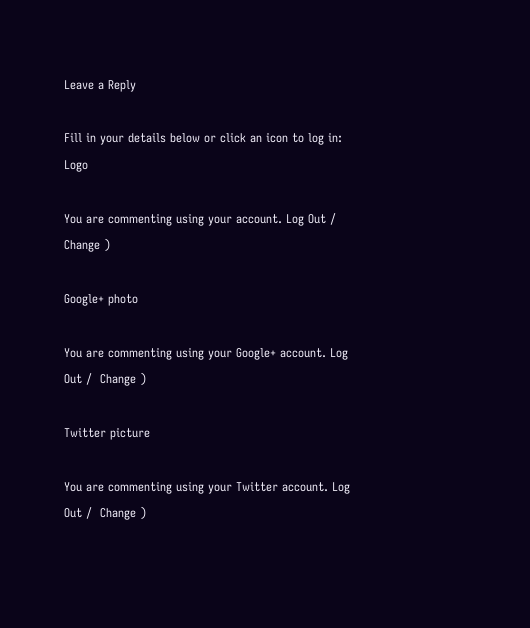Leave a Reply

Fill in your details below or click an icon to log in: Logo

You are commenting using your account. Log Out /  Change )

Google+ photo

You are commenting using your Google+ account. Log Out /  Change )

Twitter picture

You are commenting using your Twitter account. Log Out /  Change )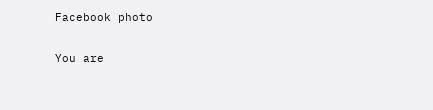Facebook photo

You are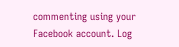commenting using your Facebook account. Log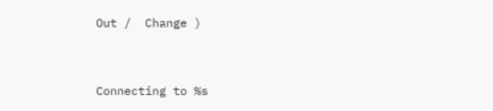Out /  Change )


Connecting to %s